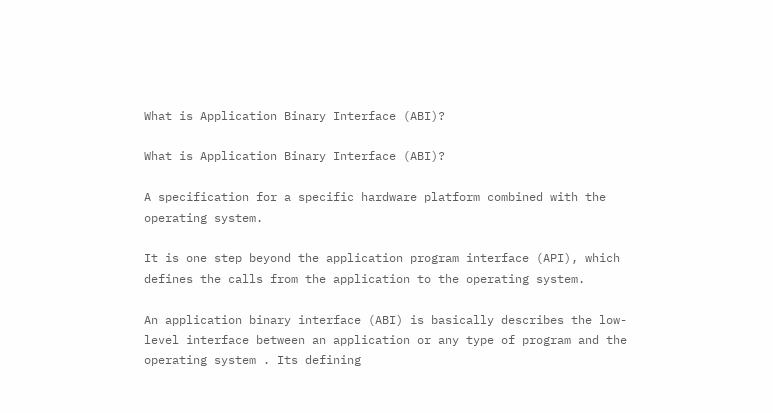What is Application Binary Interface (ABI)?

What is Application Binary Interface (ABI)?

A specification for a specific hardware platform combined with the operating system.

It is one step beyond the application program interface (API), which defines the calls from the application to the operating system.

An application binary interface (ABI) is basically describes the low-level interface between an application or any type of program and the operating system . Its defining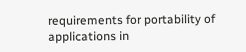requirements for portability of applications in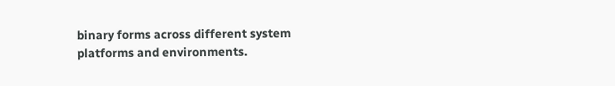binary forms across different system platforms and environments.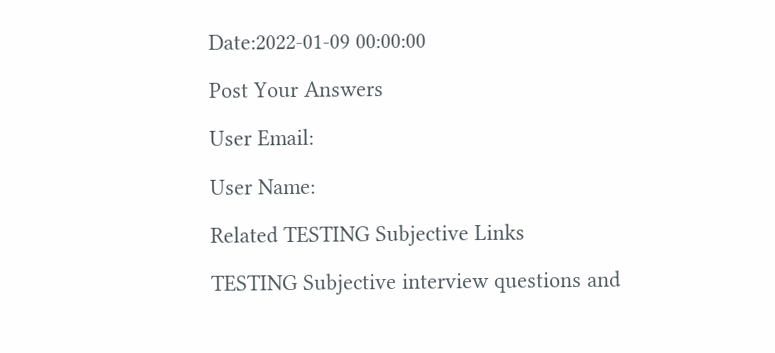Date:2022-01-09 00:00:00

Post Your Answers

User Email:

User Name:

Related TESTING Subjective Links

TESTING Subjective interview questions and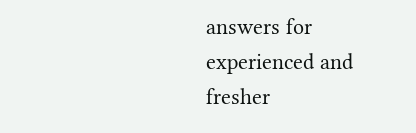answers for experienced and fresher